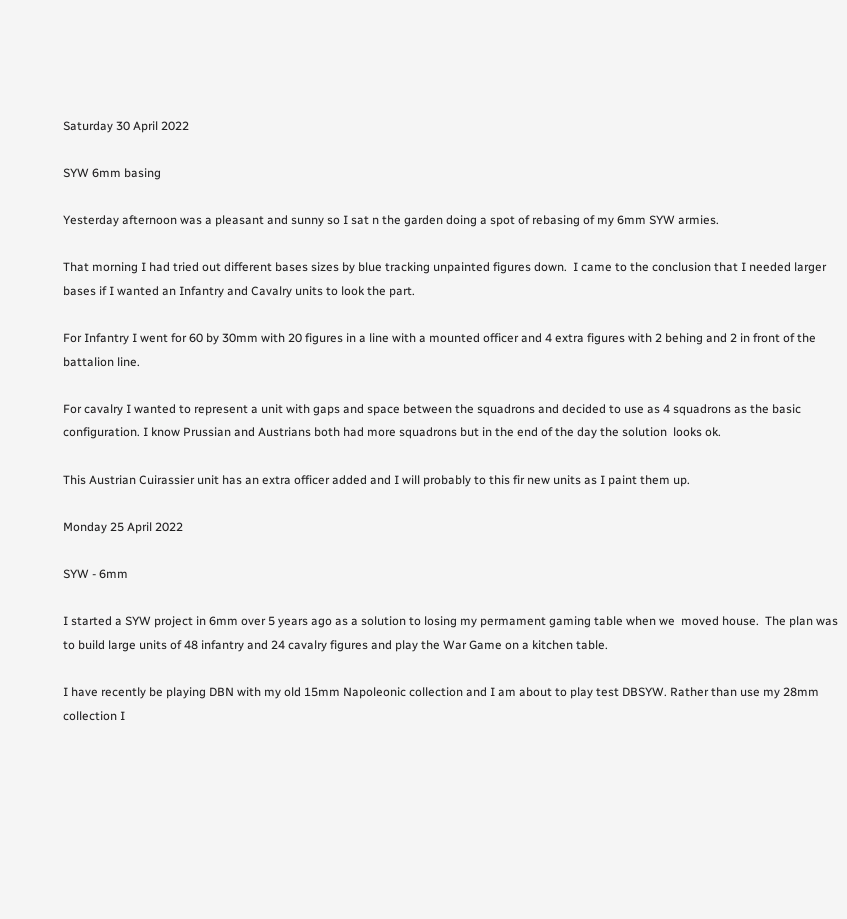Saturday 30 April 2022

SYW 6mm basing

Yesterday afternoon was a pleasant and sunny so I sat n the garden doing a spot of rebasing of my 6mm SYW armies.

That morning I had tried out different bases sizes by blue tracking unpainted figures down.  I came to the conclusion that I needed larger bases if I wanted an Infantry and Cavalry units to look the part.

For Infantry I went for 60 by 30mm with 20 figures in a line with a mounted officer and 4 extra figures with 2 behing and 2 in front of the battalion line.

For cavalry I wanted to represent a unit with gaps and space between the squadrons and decided to use as 4 squadrons as the basic configuration. I know Prussian and Austrians both had more squadrons but in the end of the day the solution  looks ok.

This Austrian Cuirassier unit has an extra officer added and I will probably to this fir new units as I paint them up.

Monday 25 April 2022

SYW - 6mm

I started a SYW project in 6mm over 5 years ago as a solution to losing my permament gaming table when we  moved house.  The plan was to build large units of 48 infantry and 24 cavalry figures and play the War Game on a kitchen table.

I have recently be playing DBN with my old 15mm Napoleonic collection and I am about to play test DBSYW. Rather than use my 28mm collection I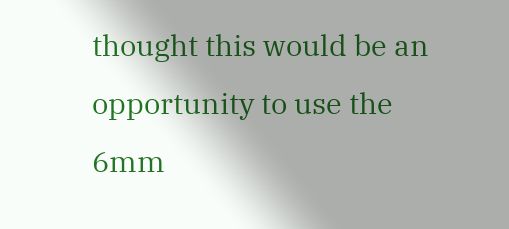thought this would be an opportunity to use the 6mm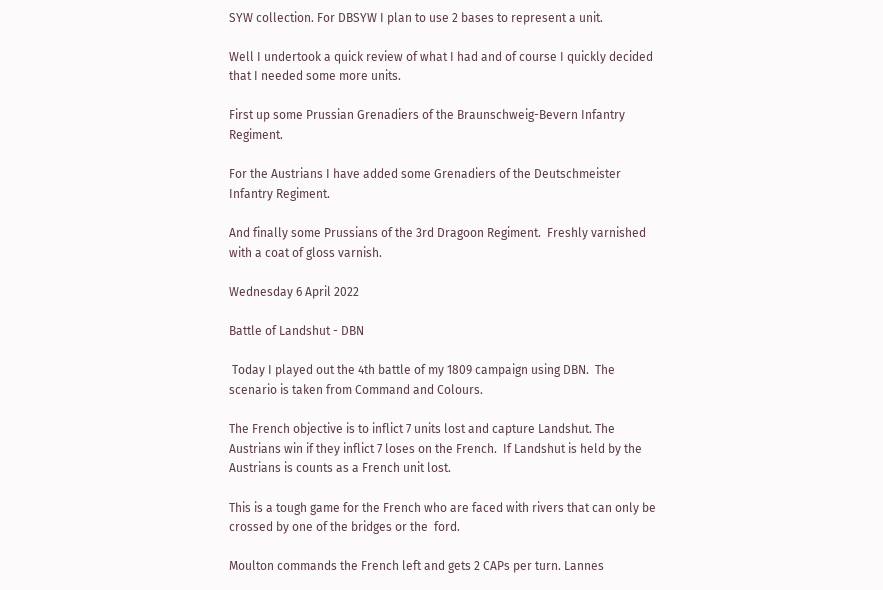SYW collection. For DBSYW I plan to use 2 bases to represent a unit.

Well I undertook a quick review of what I had and of course I quickly decided that I needed some more units.

First up some Prussian Grenadiers of the Braunschweig-Bevern Infantry Regiment.

For the Austrians I have added some Grenadiers of the Deutschmeister Infantry Regiment.

And finally some Prussians of the 3rd Dragoon Regiment.  Freshly varnished with a coat of gloss varnish.

Wednesday 6 April 2022

Battle of Landshut - DBN

 Today I played out the 4th battle of my 1809 campaign using DBN.  The scenario is taken from Command and Colours.

The French objective is to inflict 7 units lost and capture Landshut. The Austrians win if they inflict 7 loses on the French.  If Landshut is held by the Austrians is counts as a French unit lost.

This is a tough game for the French who are faced with rivers that can only be crossed by one of the bridges or the  ford.

Moulton commands the French left and gets 2 CAPs per turn. Lannes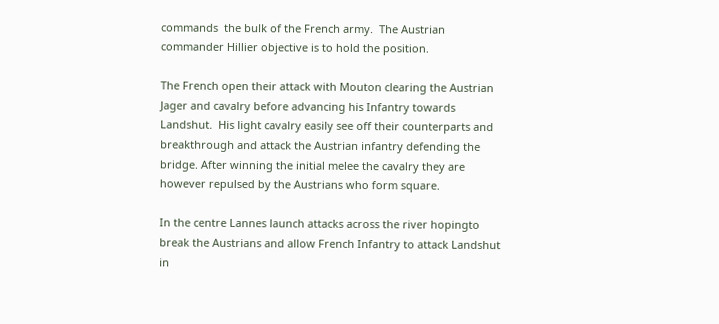commands  the bulk of the French army.  The Austrian commander Hillier objective is to hold the position.

The French open their attack with Mouton clearing the Austrian Jager and cavalry before advancing his Infantry towards Landshut.  His light cavalry easily see off their counterparts and breakthrough and attack the Austrian infantry defending the bridge. After winning the initial melee the cavalry they are however repulsed by the Austrians who form square.

In the centre Lannes launch attacks across the river hopingto break the Austrians and allow French Infantry to attack Landshut in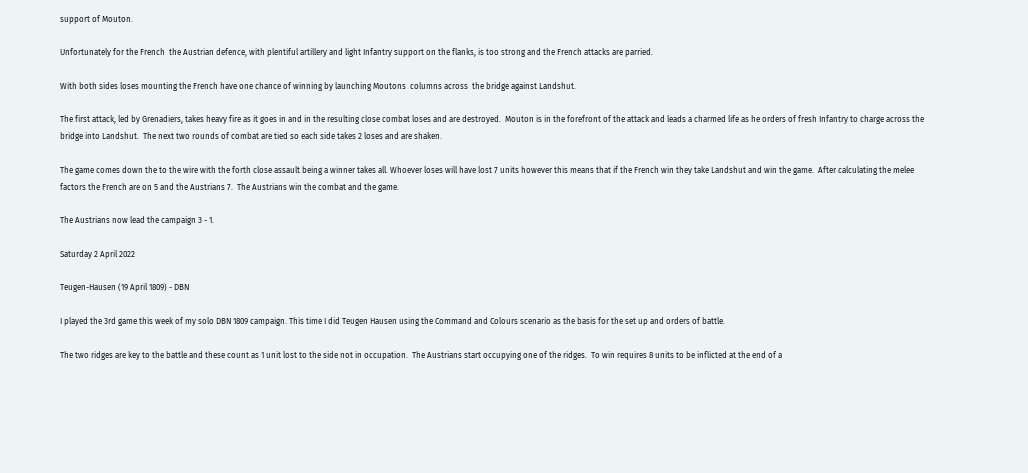support of Mouton.

Unfortunately for the French  the Austrian defence, with plentiful artillery and light Infantry support on the flanks, is too strong and the French attacks are parried.

With both sides loses mounting the French have one chance of winning by launching Moutons  columns across  the bridge against Landshut.

The first attack, led by Grenadiers, takes heavy fire as it goes in and in the resulting close combat loses and are destroyed.  Mouton is in the forefront of the attack and leads a charmed life as he orders of fresh Infantry to charge across the bridge into Landshut.  The next two rounds of combat are tied so each side takes 2 loses and are shaken.

The game comes down the to the wire with the forth close assault being a winner takes all. Whoever loses will have lost 7 units however this means that if the French win they take Landshut and win the game.  After calculating the melee factors the French are on 5 and the Austrians 7.  The Austrians win the combat and the game.

The Austrians now lead the campaign 3 - 1.

Saturday 2 April 2022

Teugen-Hausen (19 April 1809) - DBN

I played the 3rd game this week of my solo DBN 1809 campaign. This time I did Teugen Hausen using the Command and Colours scenario as the basis for the set up and orders of battle.

The two ridges are key to the battle and these count as 1 unit lost to the side not in occupation.  The Austrians start occupying one of the ridges.  To win requires 8 units to be inflicted at the end of a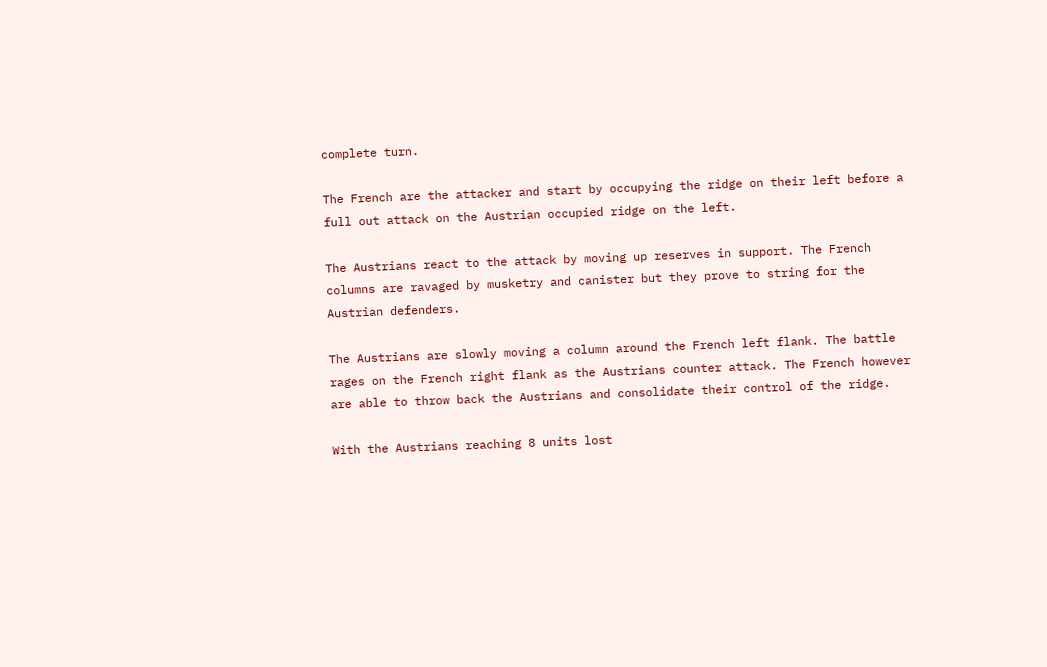complete turn.

The French are the attacker and start by occupying the ridge on their left before a full out attack on the Austrian occupied ridge on the left.

The Austrians react to the attack by moving up reserves in support. The French columns are ravaged by musketry and canister but they prove to string for the Austrian defenders.

The Austrians are slowly moving a column around the French left flank. The battle rages on the French right flank as the Austrians counter attack. The French however are able to throw back the Austrians and consolidate their control of the ridge.

With the Austrians reaching 8 units lost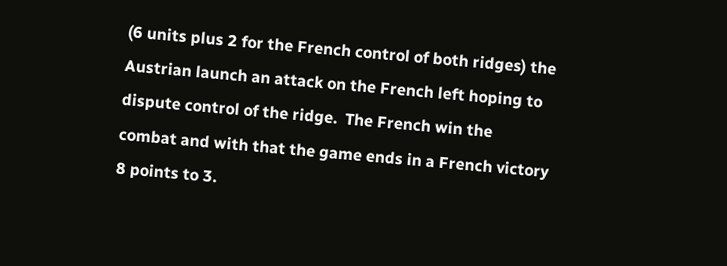(6 units plus 2 for the French control of both ridges) the Austrian launch an attack on the French left hoping to dispute control of the ridge.  The French win the combat and with that the game ends in a French victory 8 points to 3.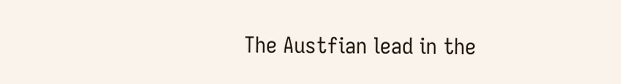The Austfian lead in the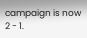campaign is now 2 - 1.